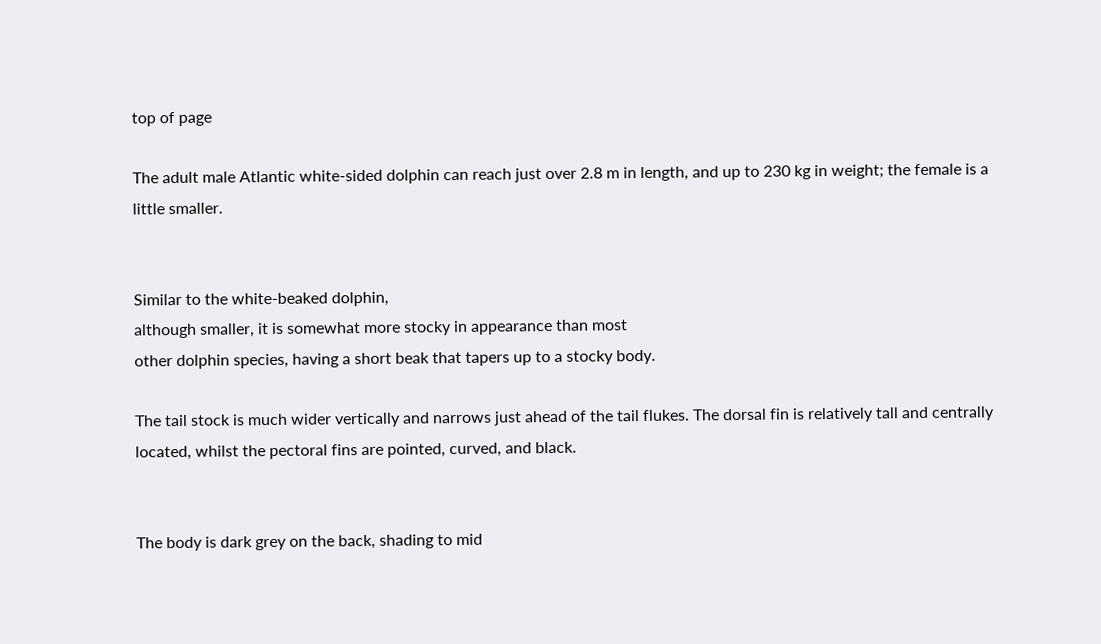top of page

The adult male Atlantic white-sided dolphin can reach just over 2.8 m in length, and up to 230 kg in weight; the female is a little smaller.


Similar to the white-beaked dolphin,
although smaller, it is somewhat more stocky in appearance than most
other dolphin species, having a short beak that tapers up to a stocky body.

The tail stock is much wider vertically and narrows just ahead of the tail flukes. The dorsal fin is relatively tall and centrally located, whilst the pectoral fins are pointed, curved, and black.


The body is dark grey on the back, shading to mid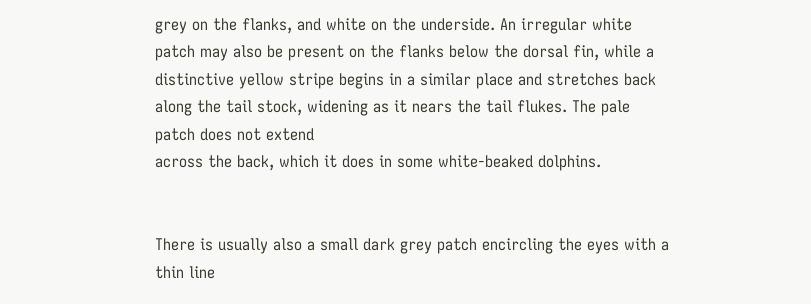grey on the flanks, and white on the underside. An irregular white patch may also be present on the flanks below the dorsal fin, while a distinctive yellow stripe begins in a similar place and stretches back along the tail stock, widening as it nears the tail flukes. The pale patch does not extend
across the back, which it does in some white-beaked dolphins.


There is usually also a small dark grey patch encircling the eyes with a thin line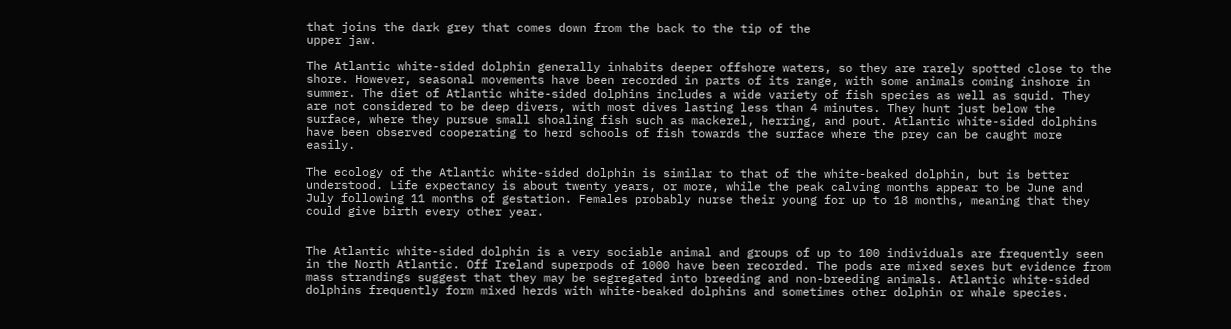that joins the dark grey that comes down from the back to the tip of the
upper jaw.

The Atlantic white-sided dolphin generally inhabits deeper offshore waters, so they are rarely spotted close to the shore. However, seasonal movements have been recorded in parts of its range, with some animals coming inshore in summer. The diet of Atlantic white-sided dolphins includes a wide variety of fish species as well as squid. They are not considered to be deep divers, with most dives lasting less than 4 minutes. They hunt just below the surface, where they pursue small shoaling fish such as mackerel, herring, and pout. Atlantic white-sided dolphins have been observed cooperating to herd schools of fish towards the surface where the prey can be caught more easily.

The ecology of the Atlantic white-sided dolphin is similar to that of the white-beaked dolphin, but is better understood. Life expectancy is about twenty years, or more, while the peak calving months appear to be June and July following 11 months of gestation. Females probably nurse their young for up to 18 months, meaning that they could give birth every other year.


The Atlantic white-sided dolphin is a very sociable animal and groups of up to 100 individuals are frequently seen in the North Atlantic. Off Ireland superpods of 1000 have been recorded. The pods are mixed sexes but evidence from mass strandings suggest that they may be segregated into breeding and non-breeding animals. Atlantic white-sided dolphins frequently form mixed herds with white-beaked dolphins and sometimes other dolphin or whale species.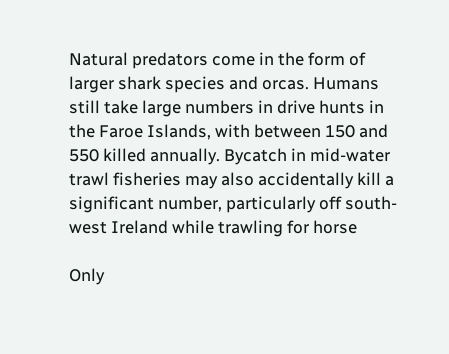Natural predators come in the form of larger shark species and orcas. Humans still take large numbers in drive hunts in the Faroe Islands, with between 150 and 550 killed annually. Bycatch in mid-water trawl fisheries may also accidentally kill a significant number, particularly off south-west Ireland while trawling for horse

Only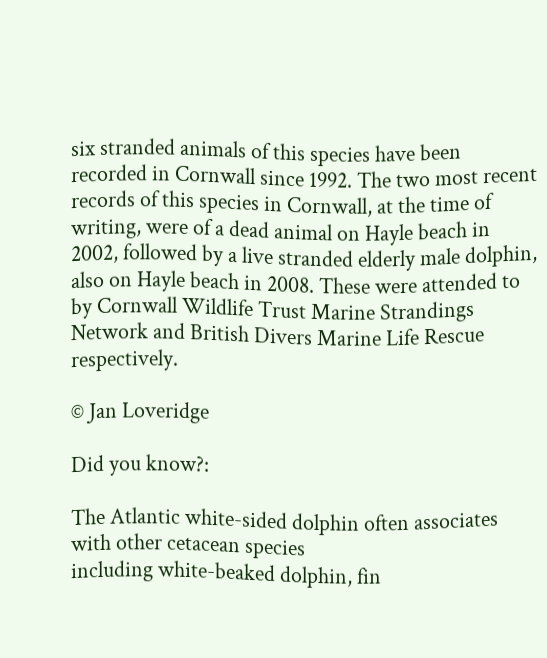six stranded animals of this species have been recorded in Cornwall since 1992. The two most recent records of this species in Cornwall, at the time of writing, were of a dead animal on Hayle beach in 2002, followed by a live stranded elderly male dolphin, also on Hayle beach in 2008. These were attended to by Cornwall Wildlife Trust Marine Strandings Network and British Divers Marine Life Rescue respectively.

© Jan Loveridge

Did you know?:

The Atlantic white-sided dolphin often associates with other cetacean species
including white-beaked dolphin, fin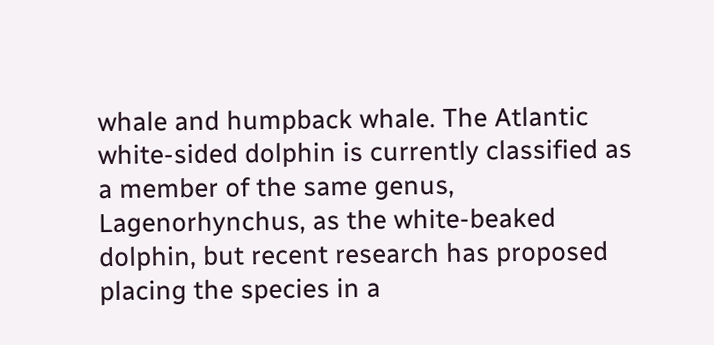whale and humpback whale. The Atlantic white-sided dolphin is currently classified as a member of the same genus, Lagenorhynchus, as the white-beaked dolphin, but recent research has proposed placing the species in a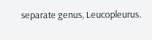separate genus, Leucopleurus.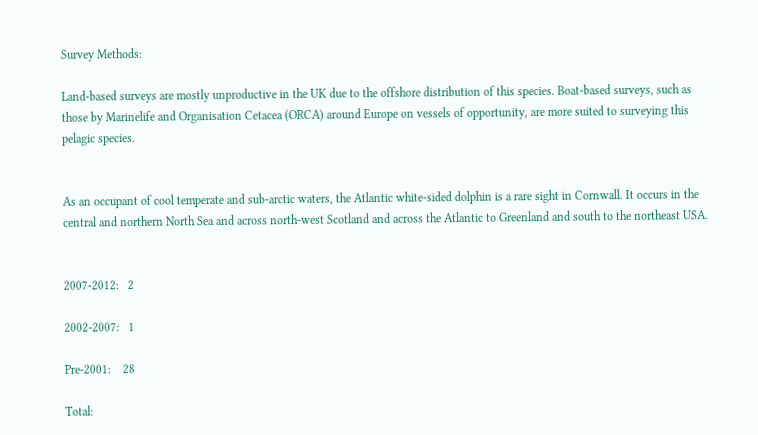Survey Methods:

Land-based surveys are mostly unproductive in the UK due to the offshore distribution of this species. Boat-based surveys, such as those by Marinelife and Organisation Cetacea (ORCA) around Europe on vessels of opportunity, are more suited to surveying this pelagic species.


As an occupant of cool temperate and sub-arctic waters, the Atlantic white-sided dolphin is a rare sight in Cornwall. It occurs in the central and northern North Sea and across north-west Scotland and across the Atlantic to Greenland and south to the northeast USA.


2007-2012:   2

2002-2007:   1

Pre-2001:    28

Total: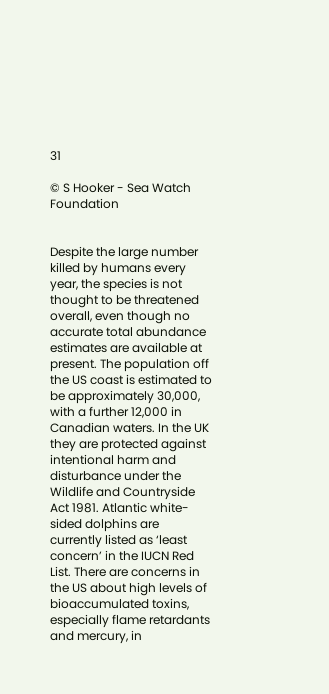31

© S Hooker - Sea Watch Foundation


Despite the large number killed by humans every year, the species is not thought to be threatened overall, even though no accurate total abundance estimates are available at present. The population off the US coast is estimated to be approximately 30,000, with a further 12,000 in Canadian waters. In the UK they are protected against intentional harm and disturbance under the Wildlife and Countryside Act 1981. Atlantic white-sided dolphins are currently listed as ‘least concern’ in the IUCN Red List. There are concerns in the US about high levels of bioaccumulated toxins, especially flame retardants and mercury, in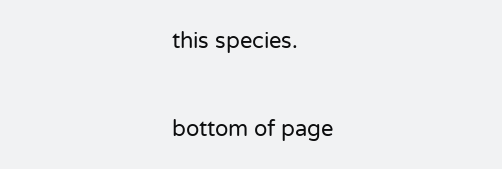this species.

bottom of page